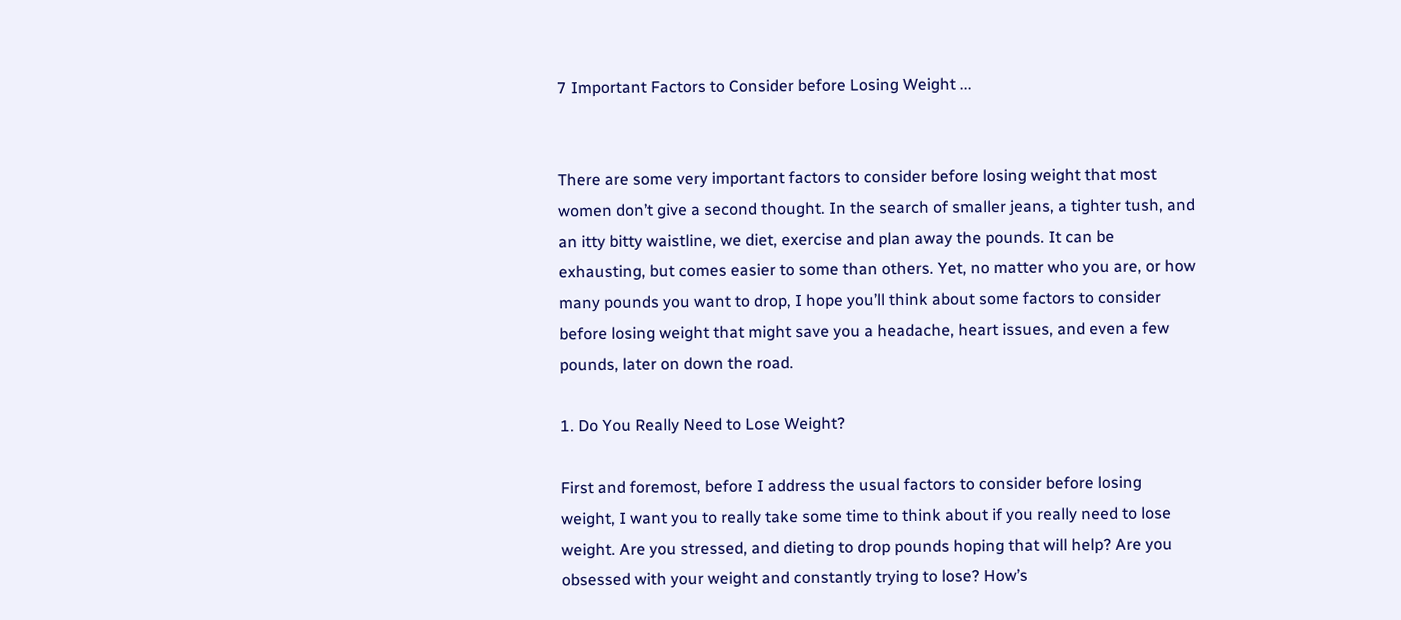7 Important Factors to Consider before Losing Weight ...


There are some very important factors to consider before losing weight that most women don’t give a second thought. In the search of smaller jeans, a tighter tush, and an itty bitty waistline, we diet, exercise and plan away the pounds. It can be exhausting, but comes easier to some than others. Yet, no matter who you are, or how many pounds you want to drop, I hope you’ll think about some factors to consider before losing weight that might save you a headache, heart issues, and even a few pounds, later on down the road.

1. Do You Really Need to Lose Weight?

First and foremost, before I address the usual factors to consider before losing weight, I want you to really take some time to think about if you really need to lose weight. Are you stressed, and dieting to drop pounds hoping that will help? Are you obsessed with your weight and constantly trying to lose? How’s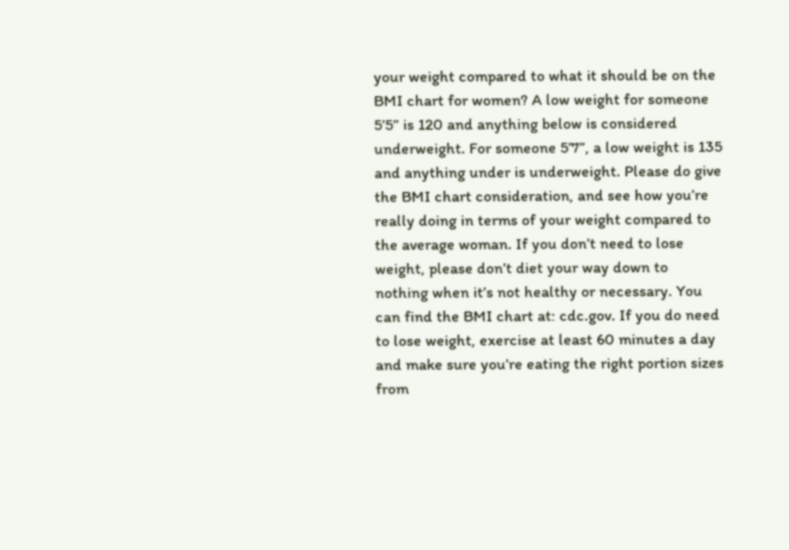your weight compared to what it should be on the BMI chart for women? A low weight for someone 5’5” is 120 and anything below is considered underweight. For someone 5’7”, a low weight is 135 and anything under is underweight. Please do give the BMI chart consideration, and see how you’re really doing in terms of your weight compared to the average woman. If you don’t need to lose weight, please don’t diet your way down to nothing when it’s not healthy or necessary. You can find the BMI chart at: cdc.gov. If you do need to lose weight, exercise at least 60 minutes a day and make sure you’re eating the right portion sizes from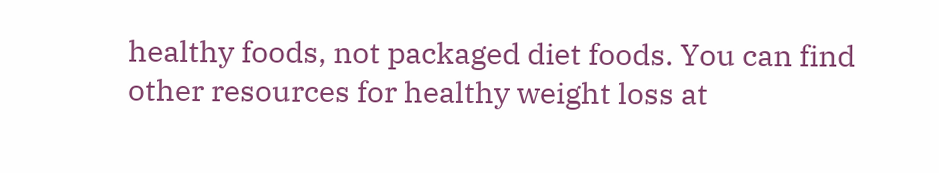healthy foods, not packaged diet foods. You can find other resources for healthy weight loss at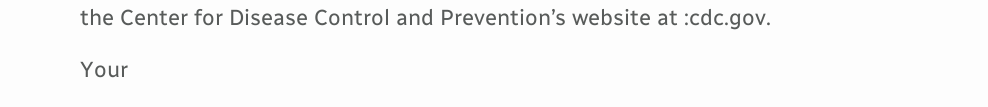the Center for Disease Control and Prevention’s website at :cdc.gov.

Your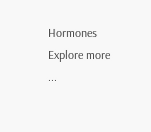Hormones
Explore more ...